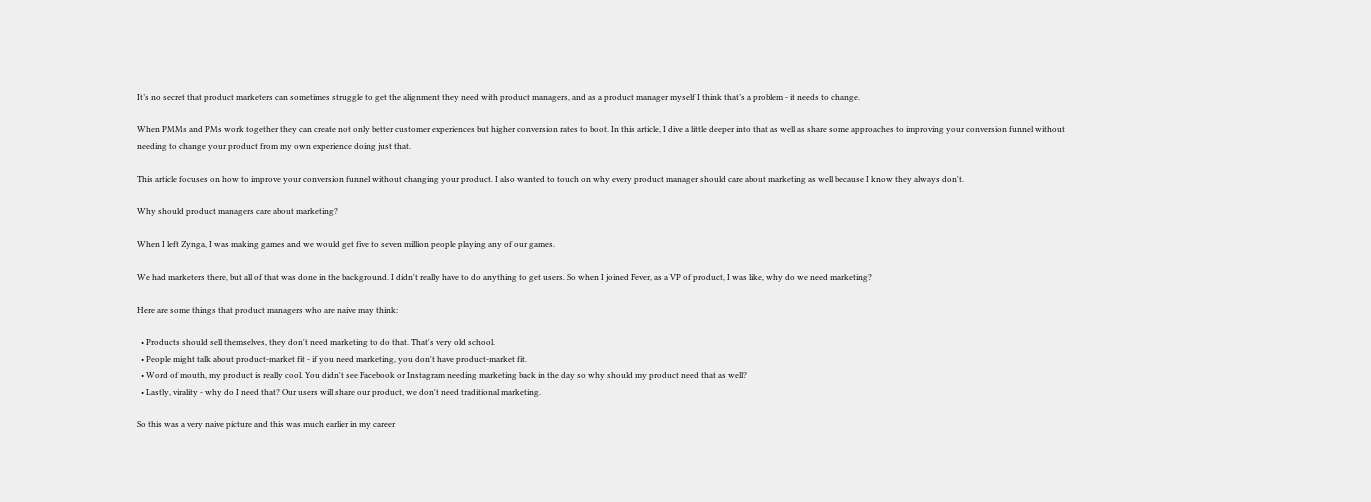It’s no secret that product marketers can sometimes struggle to get the alignment they need with product managers, and as a product manager myself I think that’s a problem - it needs to change.

When PMMs and PMs work together they can create not only better customer experiences but higher conversion rates to boot. In this article, I dive a little deeper into that as well as share some approaches to improving your conversion funnel without needing to change your product from my own experience doing just that.

This article focuses on how to improve your conversion funnel without changing your product. I also wanted to touch on why every product manager should care about marketing as well because I know they always don't.

Why should product managers care about marketing?

When I left Zynga, I was making games and we would get five to seven million people playing any of our games.

We had marketers there, but all of that was done in the background. I didn't really have to do anything to get users. So when I joined Fever, as a VP of product, I was like, why do we need marketing?

Here are some things that product managers who are naive may think:

  • Products should sell themselves, they don't need marketing to do that. That's very old school.
  • People might talk about product-market fit - if you need marketing, you don't have product-market fit.
  • Word of mouth, my product is really cool. You didn't see Facebook or Instagram needing marketing back in the day so why should my product need that as well?
  • Lastly, virality - why do I need that? Our users will share our product, we don't need traditional marketing.

So this was a very naive picture and this was much earlier in my career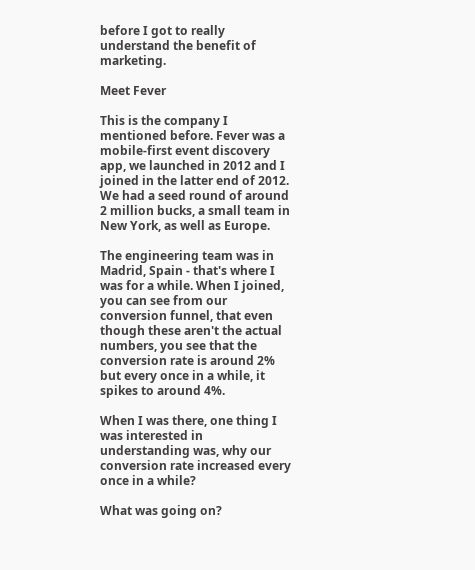before I got to really understand the benefit of marketing.

Meet Fever

This is the company I mentioned before. Fever was a mobile-first event discovery app, we launched in 2012 and I joined in the latter end of 2012. We had a seed round of around 2 million bucks, a small team in New York, as well as Europe.

The engineering team was in Madrid, Spain - that's where I was for a while. When I joined, you can see from our conversion funnel, that even though these aren't the actual numbers, you see that the conversion rate is around 2% but every once in a while, it spikes to around 4%.

When I was there, one thing I was interested in understanding was, why our conversion rate increased every once in a while?

What was going on?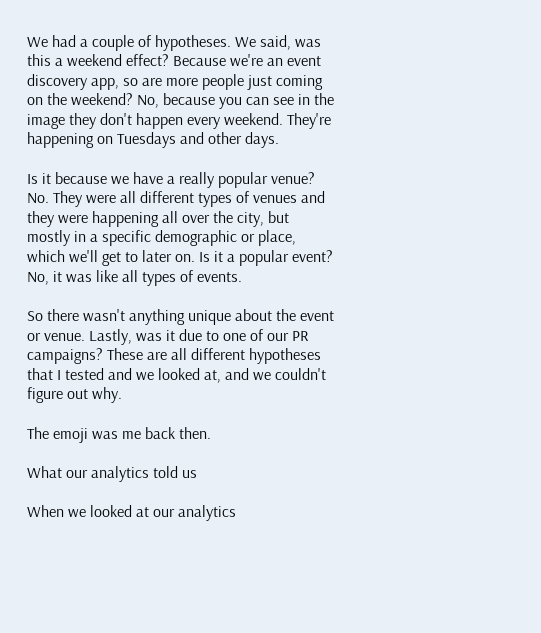We had a couple of hypotheses. We said, was this a weekend effect? Because we're an event discovery app, so are more people just coming on the weekend? No, because you can see in the image they don't happen every weekend. They're happening on Tuesdays and other days.

Is it because we have a really popular venue? No. They were all different types of venues and they were happening all over the city, but mostly in a specific demographic or place, which we'll get to later on. Is it a popular event? No, it was like all types of events.

So there wasn't anything unique about the event or venue. Lastly, was it due to one of our PR campaigns? These are all different hypotheses that I tested and we looked at, and we couldn't figure out why.

The emoji was me back then.

What our analytics told us

When we looked at our analytics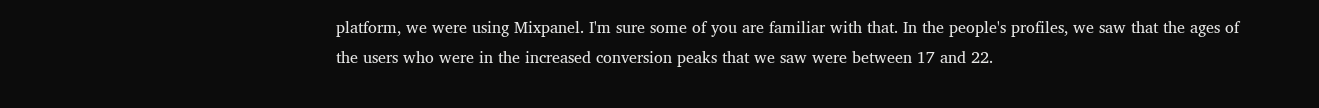platform, we were using Mixpanel. I'm sure some of you are familiar with that. In the people's profiles, we saw that the ages of the users who were in the increased conversion peaks that we saw were between 17 and 22.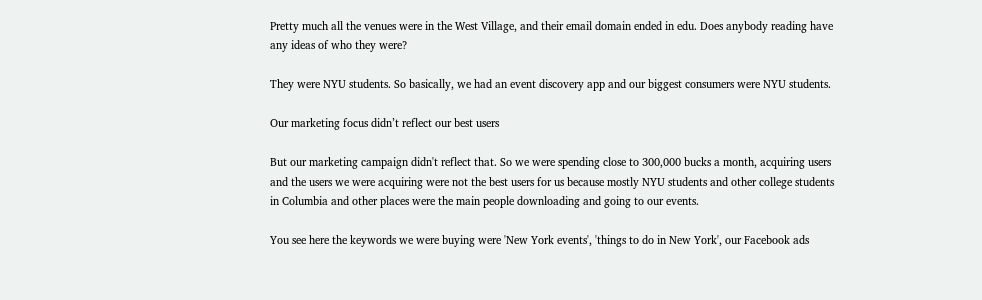Pretty much all the venues were in the West Village, and their email domain ended in edu. Does anybody reading have any ideas of who they were?

They were NYU students. So basically, we had an event discovery app and our biggest consumers were NYU students.

Our marketing focus didn’t reflect our best users

But our marketing campaign didn't reflect that. So we were spending close to 300,000 bucks a month, acquiring users and the users we were acquiring were not the best users for us because mostly NYU students and other college students in Columbia and other places were the main people downloading and going to our events.

You see here the keywords we were buying were 'New York events', 'things to do in New York', our Facebook ads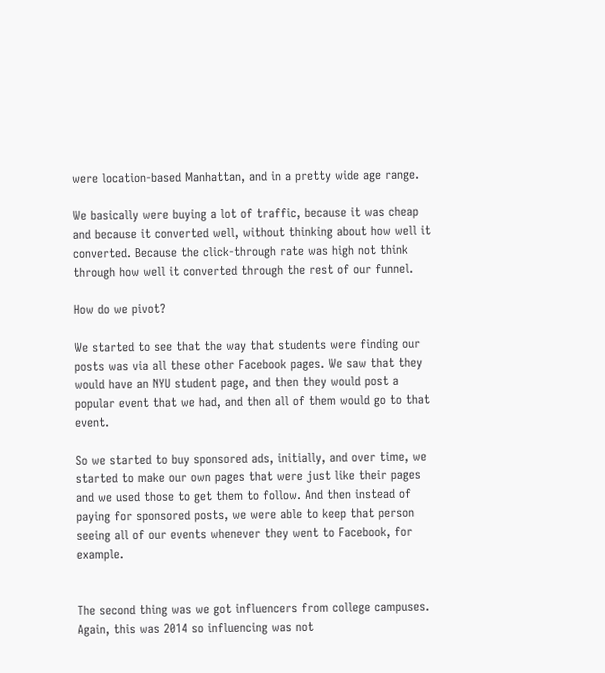were location-based Manhattan, and in a pretty wide age range.

We basically were buying a lot of traffic, because it was cheap and because it converted well, without thinking about how well it converted. Because the click-through rate was high not think through how well it converted through the rest of our funnel.

How do we pivot?

We started to see that the way that students were finding our posts was via all these other Facebook pages. We saw that they would have an NYU student page, and then they would post a popular event that we had, and then all of them would go to that event.

So we started to buy sponsored ads, initially, and over time, we started to make our own pages that were just like their pages and we used those to get them to follow. And then instead of paying for sponsored posts, we were able to keep that person seeing all of our events whenever they went to Facebook, for example.


The second thing was we got influencers from college campuses. Again, this was 2014 so influencing was not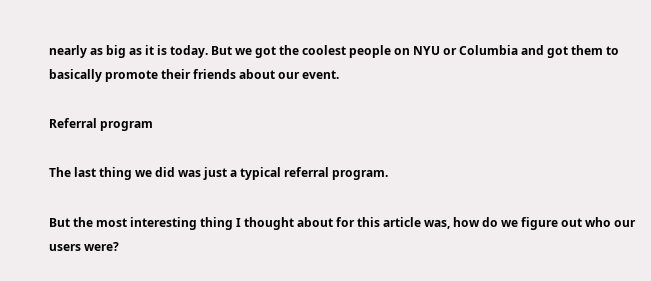nearly as big as it is today. But we got the coolest people on NYU or Columbia and got them to basically promote their friends about our event.

Referral program

The last thing we did was just a typical referral program.

But the most interesting thing I thought about for this article was, how do we figure out who our users were?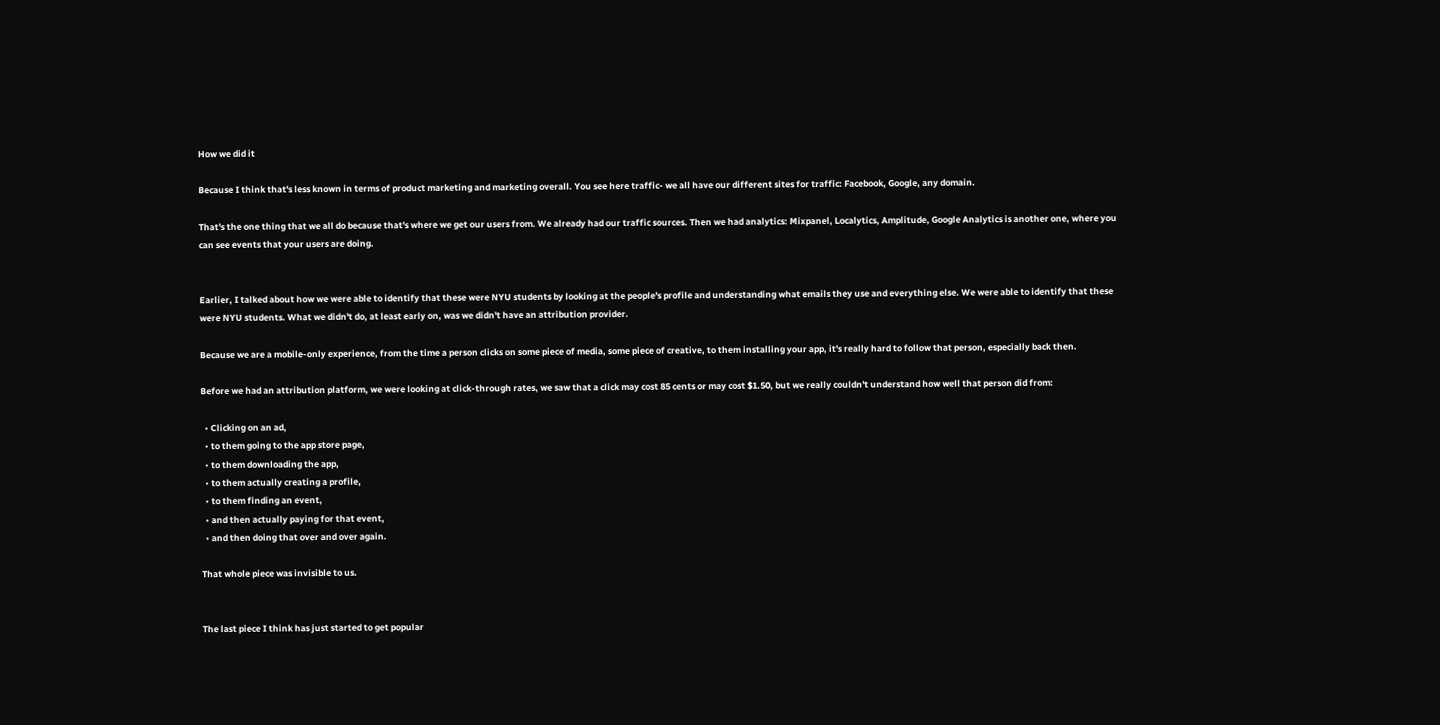How we did it

Because I think that's less known in terms of product marketing and marketing overall. You see here traffic- we all have our different sites for traffic: Facebook, Google, any domain.

That's the one thing that we all do because that's where we get our users from. We already had our traffic sources. Then we had analytics: Mixpanel, Localytics, Amplitude, Google Analytics is another one, where you can see events that your users are doing.


Earlier, I talked about how we were able to identify that these were NYU students by looking at the people's profile and understanding what emails they use and everything else. We were able to identify that these were NYU students. What we didn't do, at least early on, was we didn't have an attribution provider.

Because we are a mobile-only experience, from the time a person clicks on some piece of media, some piece of creative, to them installing your app, it's really hard to follow that person, especially back then.

Before we had an attribution platform, we were looking at click-through rates, we saw that a click may cost 85 cents or may cost $1.50, but we really couldn't understand how well that person did from:

  • Clicking on an ad,
  • to them going to the app store page,
  • to them downloading the app,
  • to them actually creating a profile,
  • to them finding an event,
  • and then actually paying for that event,
  • and then doing that over and over again.

That whole piece was invisible to us.


The last piece I think has just started to get popular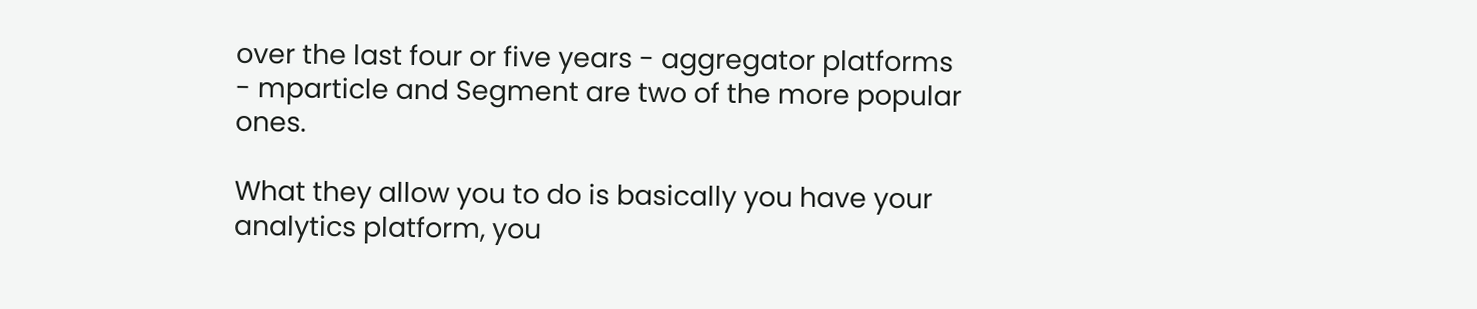over the last four or five years - aggregator platforms - mparticle and Segment are two of the more popular ones.

What they allow you to do is basically you have your analytics platform, you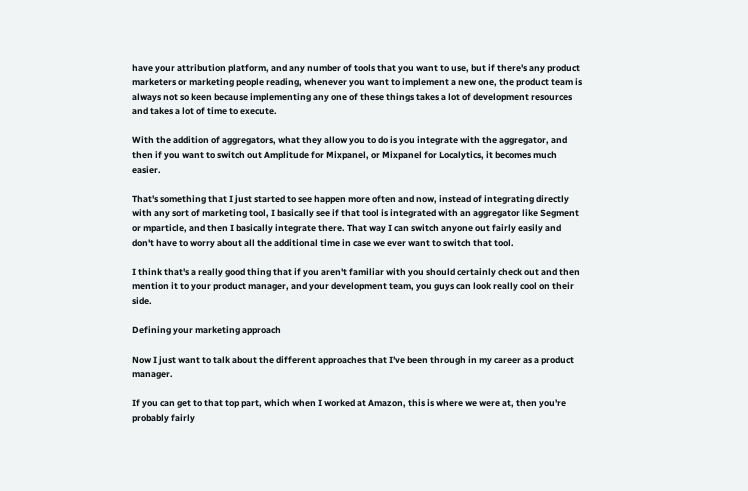have your attribution platform, and any number of tools that you want to use, but if there's any product marketers or marketing people reading, whenever you want to implement a new one, the product team is always not so keen because implementing any one of these things takes a lot of development resources and takes a lot of time to execute.

With the addition of aggregators, what they allow you to do is you integrate with the aggregator, and then if you want to switch out Amplitude for Mixpanel, or Mixpanel for Localytics, it becomes much easier.

That's something that I just started to see happen more often and now, instead of integrating directly with any sort of marketing tool, I basically see if that tool is integrated with an aggregator like Segment or mparticle, and then I basically integrate there. That way I can switch anyone out fairly easily and don't have to worry about all the additional time in case we ever want to switch that tool.

I think that's a really good thing that if you aren't familiar with you should certainly check out and then mention it to your product manager, and your development team, you guys can look really cool on their side.

Defining your marketing approach

Now I just want to talk about the different approaches that I've been through in my career as a product manager.

If you can get to that top part, which when I worked at Amazon, this is where we were at, then you're probably fairly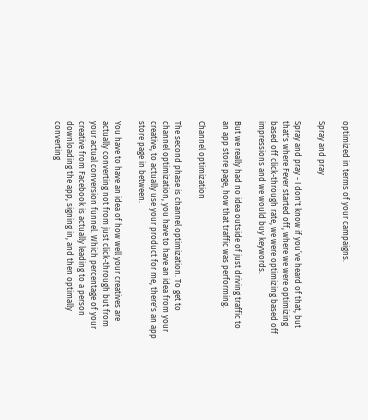optimized in terms of your campaigns.

Spray and pray

Spray and pray - I don't know if you’ve heard of that, but that's where Fever started off, where we were optimizing based off click-through rate, we were optimizing based off impressions and we would buy keywords.

But we really had no idea outside of just driving traffic to an app store page, how that traffic was performing.

Channel optimization

The second phase is channel optimization. To get to channel optimization, you have to have an idea from your creative, to actually use your product for me, there's an app store page in between.

You have to have an idea of how well your creatives are actually converting not from just click-through but from your actual conversion funnel. Which percentage of your creative from Facebook is actually leading to a person downloading the app, signing in, and then optimally converting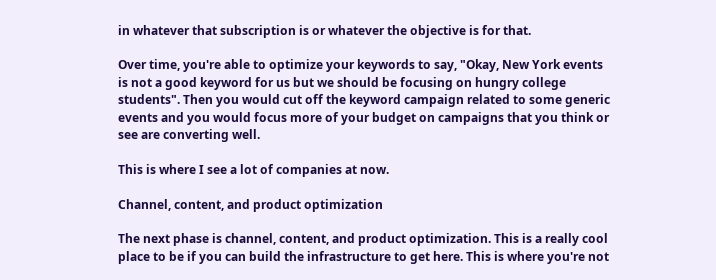in whatever that subscription is or whatever the objective is for that.

Over time, you're able to optimize your keywords to say, "Okay, New York events is not a good keyword for us but we should be focusing on hungry college students". Then you would cut off the keyword campaign related to some generic events and you would focus more of your budget on campaigns that you think or see are converting well.

This is where I see a lot of companies at now.

Channel, content, and product optimization

The next phase is channel, content, and product optimization. This is a really cool place to be if you can build the infrastructure to get here. This is where you're not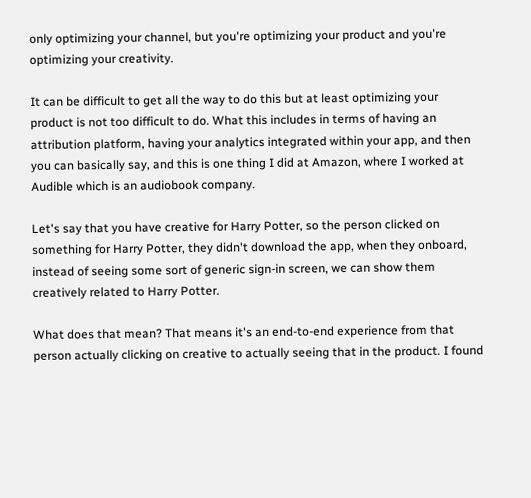only optimizing your channel, but you're optimizing your product and you're optimizing your creativity.

It can be difficult to get all the way to do this but at least optimizing your product is not too difficult to do. What this includes in terms of having an attribution platform, having your analytics integrated within your app, and then you can basically say, and this is one thing I did at Amazon, where I worked at Audible which is an audiobook company.

Let's say that you have creative for Harry Potter, so the person clicked on something for Harry Potter, they didn't download the app, when they onboard, instead of seeing some sort of generic sign-in screen, we can show them creatively related to Harry Potter.

What does that mean? That means it's an end-to-end experience from that person actually clicking on creative to actually seeing that in the product. I found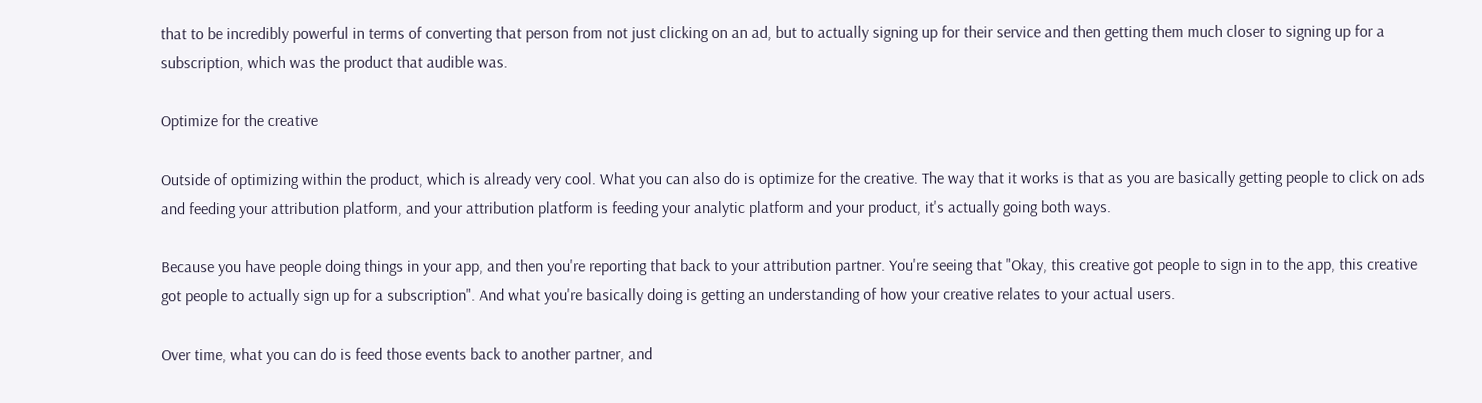that to be incredibly powerful in terms of converting that person from not just clicking on an ad, but to actually signing up for their service and then getting them much closer to signing up for a subscription, which was the product that audible was.

Optimize for the creative

Outside of optimizing within the product, which is already very cool. What you can also do is optimize for the creative. The way that it works is that as you are basically getting people to click on ads and feeding your attribution platform, and your attribution platform is feeding your analytic platform and your product, it's actually going both ways.

Because you have people doing things in your app, and then you're reporting that back to your attribution partner. You're seeing that "Okay, this creative got people to sign in to the app, this creative got people to actually sign up for a subscription". And what you're basically doing is getting an understanding of how your creative relates to your actual users.

Over time, what you can do is feed those events back to another partner, and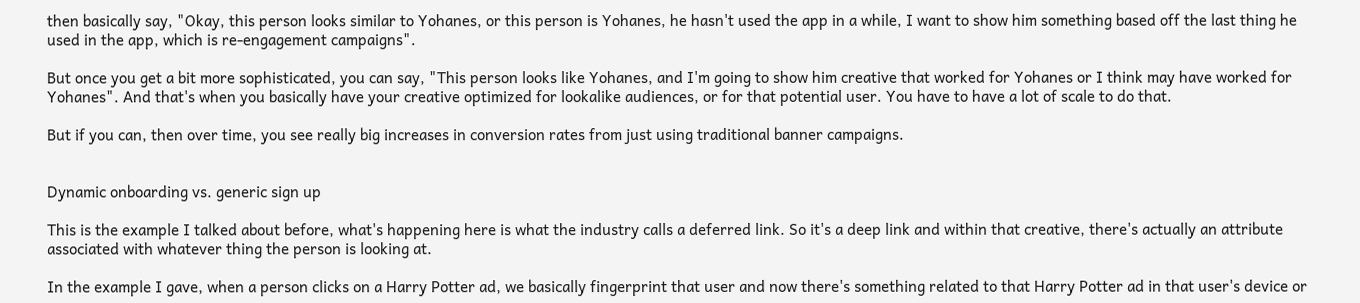then basically say, "Okay, this person looks similar to Yohanes, or this person is Yohanes, he hasn't used the app in a while, I want to show him something based off the last thing he used in the app, which is re-engagement campaigns".

But once you get a bit more sophisticated, you can say, "This person looks like Yohanes, and I'm going to show him creative that worked for Yohanes or I think may have worked for Yohanes". And that's when you basically have your creative optimized for lookalike audiences, or for that potential user. You have to have a lot of scale to do that.

But if you can, then over time, you see really big increases in conversion rates from just using traditional banner campaigns.


Dynamic onboarding vs. generic sign up

This is the example I talked about before, what's happening here is what the industry calls a deferred link. So it's a deep link and within that creative, there's actually an attribute associated with whatever thing the person is looking at.

In the example I gave, when a person clicks on a Harry Potter ad, we basically fingerprint that user and now there's something related to that Harry Potter ad in that user's device or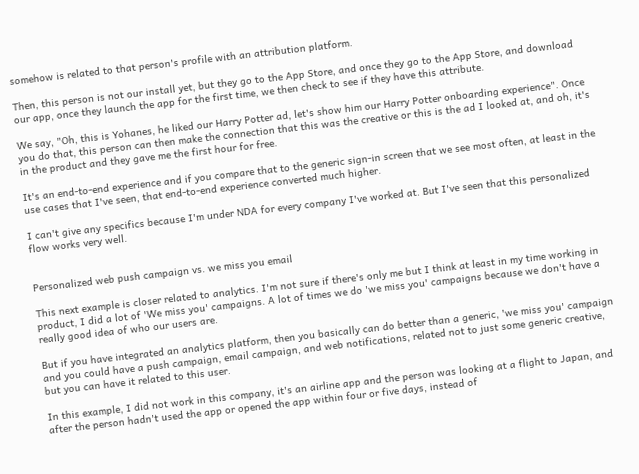somehow is related to that person's profile with an attribution platform.

Then, this person is not our install yet, but they go to the App Store, and once they go to the App Store, and download our app, once they launch the app for the first time, we then check to see if they have this attribute.

We say, "Oh, this is Yohanes, he liked our Harry Potter ad, let's show him our Harry Potter onboarding experience". Once you do that, this person can then make the connection that this was the creative or this is the ad I looked at, and oh, it's in the product and they gave me the first hour for free.

It's an end-to-end experience and if you compare that to the generic sign-in screen that we see most often, at least in the use cases that I've seen, that end-to-end experience converted much higher.

I can't give any specifics because I'm under NDA for every company I've worked at. But I've seen that this personalized flow works very well.


Personalized web push campaign vs. we miss you email

This next example is closer related to analytics. I'm not sure if there's only me but I think at least in my time working in product, I did a lot of 'We miss you' campaigns. A lot of times we do 'we miss you' campaigns because we don't have a really good idea of who our users are.

But if you have integrated an analytics platform, then you basically can do better than a generic, 'we miss you' campaign and you could have a push campaign, email campaign, and web notifications, related not to just some generic creative, but you can have it related to this user.

In this example, I did not work in this company, it's an airline app and the person was looking at a flight to Japan, and after the person hadn't used the app or opened the app within four or five days, instead of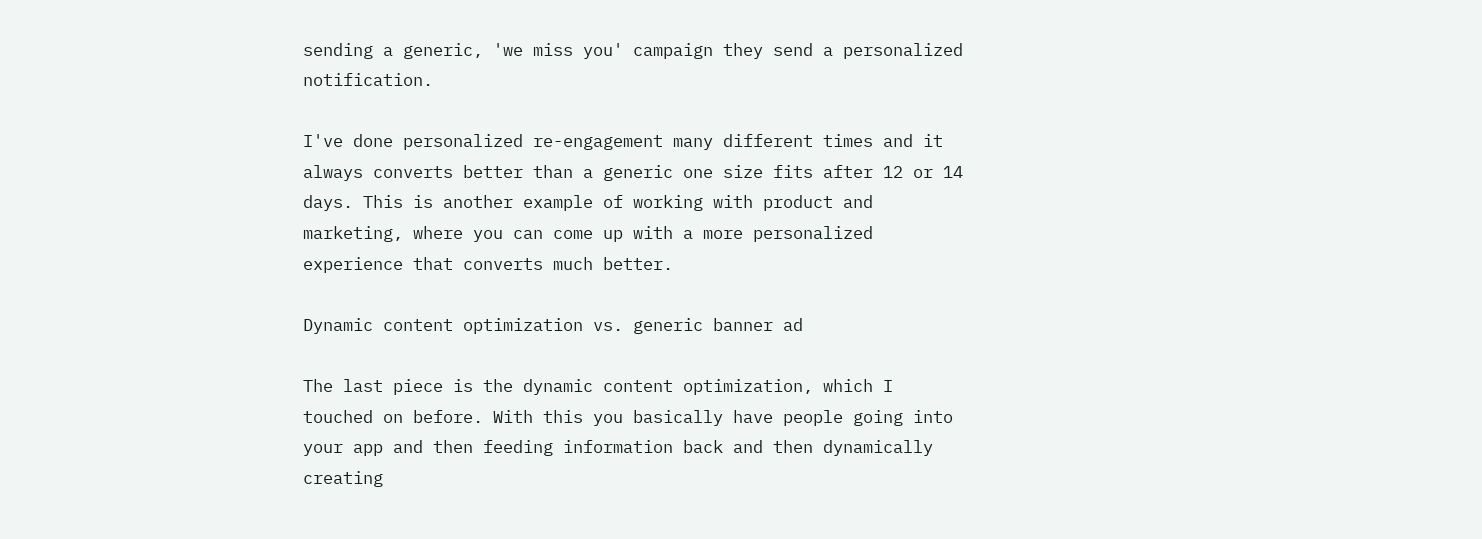sending a generic, 'we miss you' campaign they send a personalized notification.

I've done personalized re-engagement many different times and it always converts better than a generic one size fits after 12 or 14 days. This is another example of working with product and marketing, where you can come up with a more personalized experience that converts much better.

Dynamic content optimization vs. generic banner ad

The last piece is the dynamic content optimization, which I touched on before. With this you basically have people going into your app and then feeding information back and then dynamically creating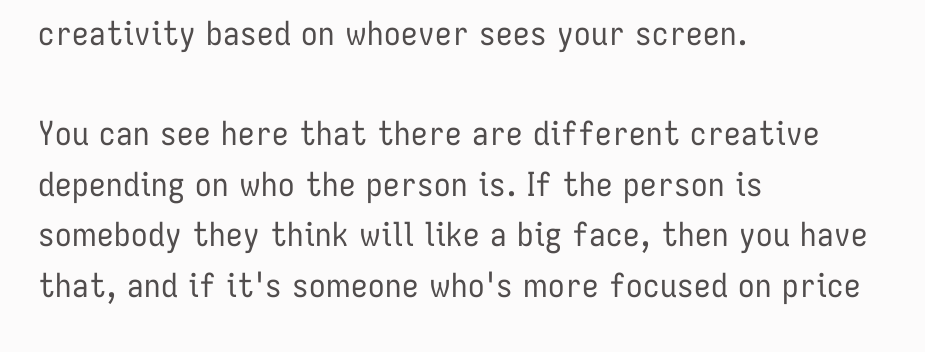creativity based on whoever sees your screen.

You can see here that there are different creative depending on who the person is. If the person is somebody they think will like a big face, then you have that, and if it's someone who's more focused on price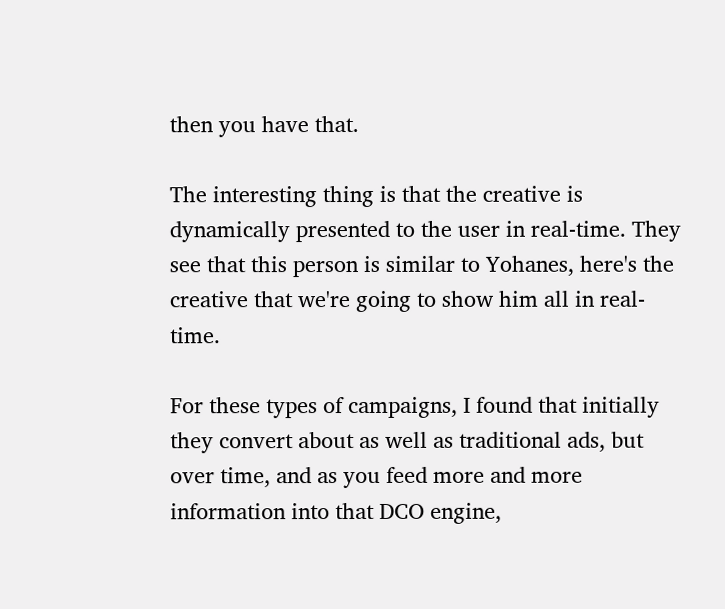then you have that.

The interesting thing is that the creative is dynamically presented to the user in real-time. They see that this person is similar to Yohanes, here's the creative that we're going to show him all in real-time.

For these types of campaigns, I found that initially they convert about as well as traditional ads, but over time, and as you feed more and more information into that DCO engine,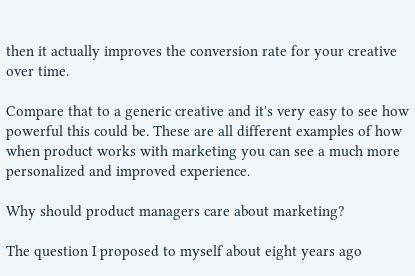then it actually improves the conversion rate for your creative over time.

Compare that to a generic creative and it's very easy to see how powerful this could be. These are all different examples of how when product works with marketing you can see a much more personalized and improved experience.

Why should product managers care about marketing?

The question I proposed to myself about eight years ago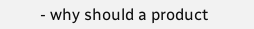- why should a product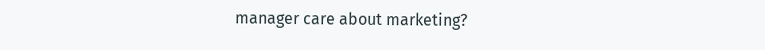manager care about marketing?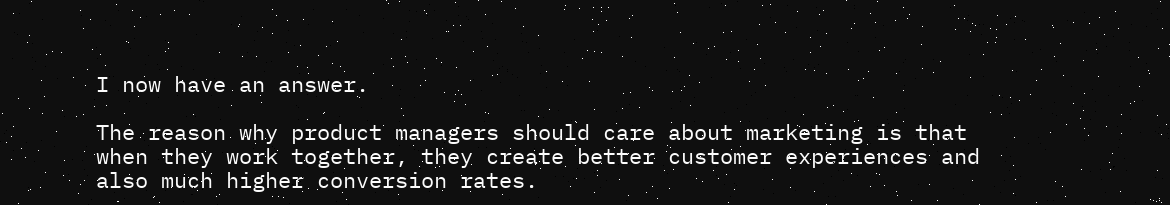I now have an answer.

The reason why product managers should care about marketing is that when they work together, they create better customer experiences and also much higher conversion rates.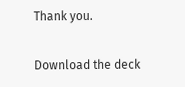Thank you.

Download the deck